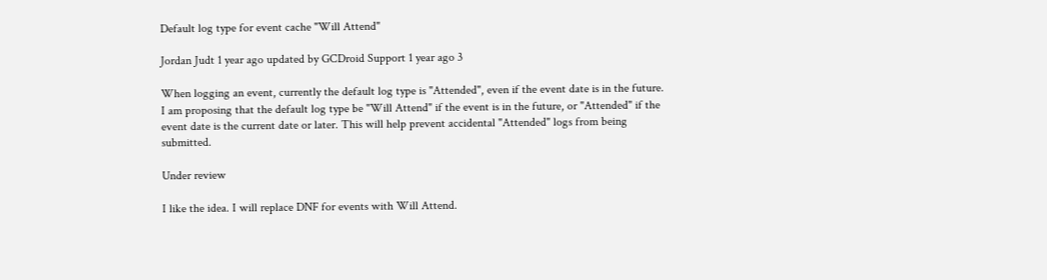Default log type for event cache "Will Attend"

Jordan Judt 1 year ago updated by GCDroid Support 1 year ago 3

When logging an event, currently the default log type is "Attended", even if the event date is in the future. I am proposing that the default log type be "Will Attend" if the event is in the future, or "Attended" if the event date is the current date or later. This will help prevent accidental "Attended" logs from being submitted.

Under review

I like the idea. I will replace DNF for events with Will Attend.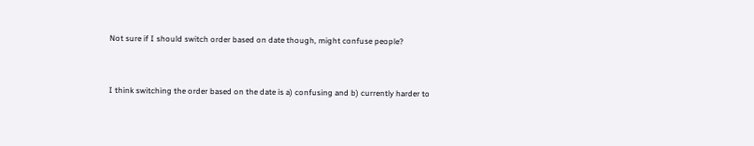Not sure if I should switch order based on date though, might confuse people?


I think switching the order based on the date is a) confusing and b) currently harder to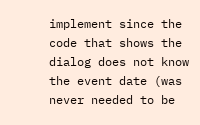implement since the code that shows the dialog does not know the event date (was never needed to be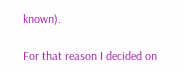known).

For that reason I decided on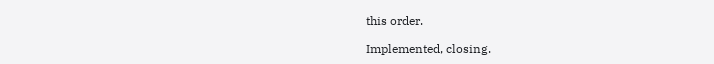this order.

Implemented, closing.